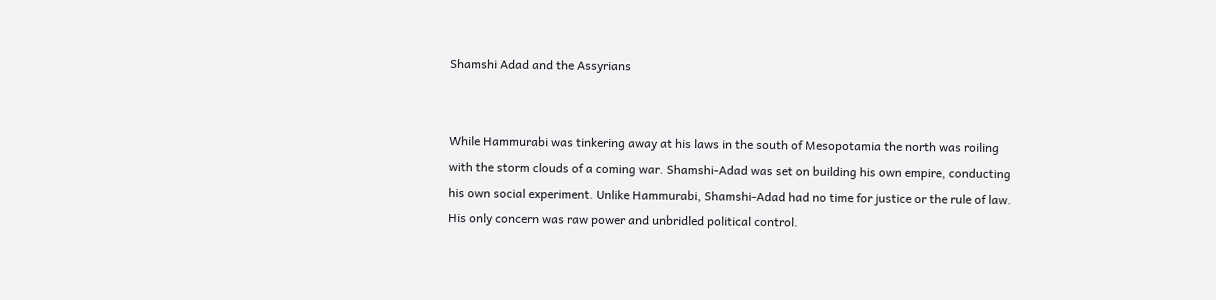Shamshi Adad and the Assyrians


While Hammurabi was tinkering away at his laws in the south of Mesopotamia the north was roiling with the storm clouds of a coming war. Shamshi-Adad was set on building his own empire, conducting his own social experiment. Unlike Hammurabi, Shamshi-Adad had no time for justice or the rule of law. His only concern was raw power and unbridled political control.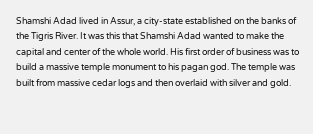Shamshi Adad lived in Assur, a city-state established on the banks of the Tigris River. It was this that Shamshi Adad wanted to make the capital and center of the whole world. His first order of business was to build a massive temple monument to his pagan god. The temple was built from massive cedar logs and then overlaid with silver and gold.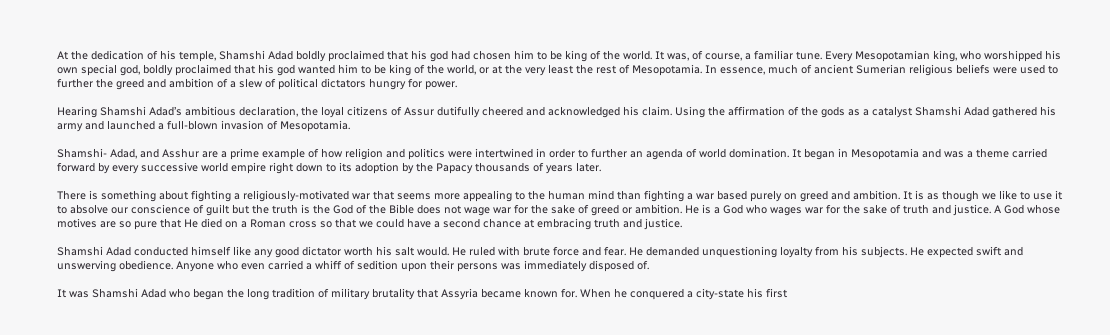At the dedication of his temple, Shamshi Adad boldly proclaimed that his god had chosen him to be king of the world. It was, of course, a familiar tune. Every Mesopotamian king, who worshipped his own special god, boldly proclaimed that his god wanted him to be king of the world, or at the very least the rest of Mesopotamia. In essence, much of ancient Sumerian religious beliefs were used to further the greed and ambition of a slew of political dictators hungry for power.

Hearing Shamshi Adad’s ambitious declaration, the loyal citizens of Assur dutifully cheered and acknowledged his claim. Using the affirmation of the gods as a catalyst Shamshi Adad gathered his army and launched a full-blown invasion of Mesopotamia.

Shamshi- Adad, and Asshur are a prime example of how religion and politics were intertwined in order to further an agenda of world domination. It began in Mesopotamia and was a theme carried forward by every successive world empire right down to its adoption by the Papacy thousands of years later.

There is something about fighting a religiously-motivated war that seems more appealing to the human mind than fighting a war based purely on greed and ambition. It is as though we like to use it to absolve our conscience of guilt but the truth is the God of the Bible does not wage war for the sake of greed or ambition. He is a God who wages war for the sake of truth and justice. A God whose motives are so pure that He died on a Roman cross so that we could have a second chance at embracing truth and justice.

Shamshi Adad conducted himself like any good dictator worth his salt would. He ruled with brute force and fear. He demanded unquestioning loyalty from his subjects. He expected swift and unswerving obedience. Anyone who even carried a whiff of sedition upon their persons was immediately disposed of.

It was Shamshi Adad who began the long tradition of military brutality that Assyria became known for. When he conquered a city-state his first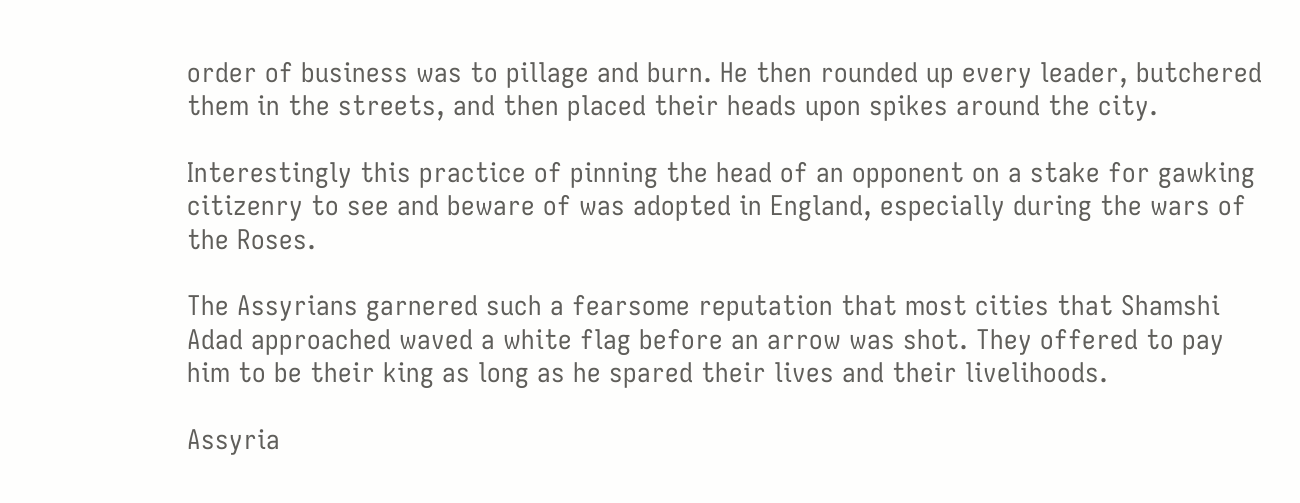order of business was to pillage and burn. He then rounded up every leader, butchered them in the streets, and then placed their heads upon spikes around the city.

Interestingly this practice of pinning the head of an opponent on a stake for gawking citizenry to see and beware of was adopted in England, especially during the wars of the Roses.

The Assyrians garnered such a fearsome reputation that most cities that Shamshi Adad approached waved a white flag before an arrow was shot. They offered to pay him to be their king as long as he spared their lives and their livelihoods.

Assyria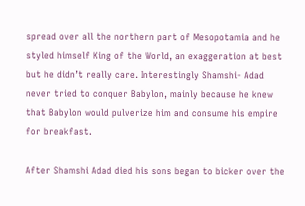spread over all the northern part of Mesopotamia and he styled himself King of the World, an exaggeration at best but he didn’t really care. Interestingly Shamshi- Adad never tried to conquer Babylon, mainly because he knew that Babylon would pulverize him and consume his empire for breakfast.

After Shamshi Adad died his sons began to bicker over the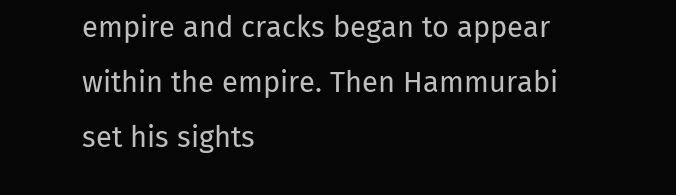empire and cracks began to appear within the empire. Then Hammurabi set his sights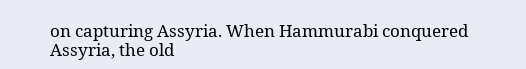on capturing Assyria. When Hammurabi conquered Assyria, the old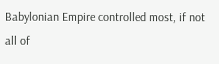Babylonian Empire controlled most, if not all of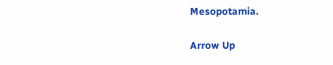Mesopotamia.

Arrow Up